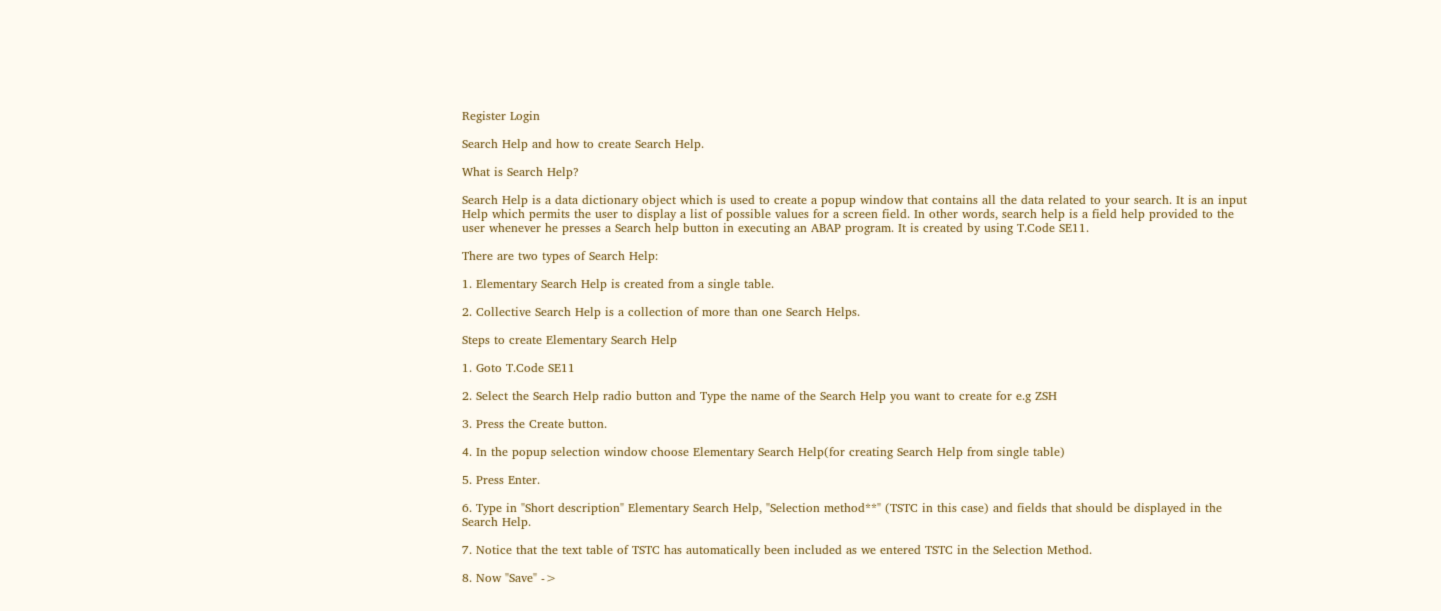Register Login

Search Help and how to create Search Help.

What is Search Help?

Search Help is a data dictionary object which is used to create a popup window that contains all the data related to your search. It is an input Help which permits the user to display a list of possible values for a screen field. In other words, search help is a field help provided to the user whenever he presses a Search help button in executing an ABAP program. It is created by using T.Code SE11.

There are two types of Search Help:

1. Elementary Search Help is created from a single table.

2. Collective Search Help is a collection of more than one Search Helps.

Steps to create Elementary Search Help

1. Goto T.Code SE11

2. Select the Search Help radio button and Type the name of the Search Help you want to create for e.g ZSH

3. Press the Create button.

4. In the popup selection window choose Elementary Search Help(for creating Search Help from single table)

5. Press Enter.

6. Type in "Short description" Elementary Search Help, "Selection method**" (TSTC in this case) and fields that should be displayed in the Search Help.

7. Notice that the text table of TSTC has automatically been included as we entered TSTC in the Selection Method.

8. Now "Save" ->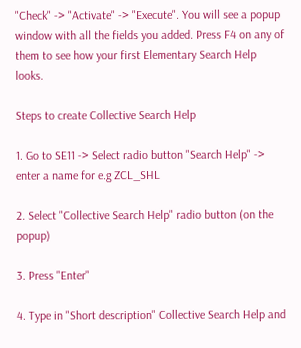"Check" -> "Activate" -> "Execute". You will see a popup window with all the fields you added. Press F4 on any of them to see how your first Elementary Search Help looks.

Steps to create Collective Search Help

1. Go to SE11 -> Select radio button "Search Help" -> enter a name for e.g ZCL_SHL

2. Select "Collective Search Help" radio button (on the popup)

3. Press "Enter"

4. Type in "Short description" Collective Search Help and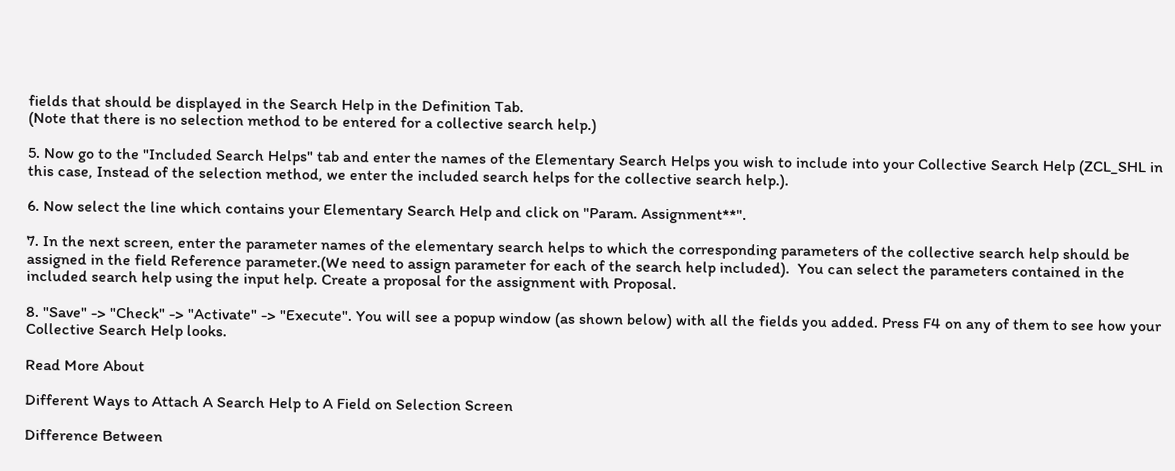fields that should be displayed in the Search Help in the Definition Tab.
(Note that there is no selection method to be entered for a collective search help.)

5. Now go to the "Included Search Helps" tab and enter the names of the Elementary Search Helps you wish to include into your Collective Search Help (ZCL_SHL in this case, Instead of the selection method, we enter the included search helps for the collective search help.).

6. Now select the line which contains your Elementary Search Help and click on "Param. Assignment**".

7. In the next screen, enter the parameter names of the elementary search helps to which the corresponding parameters of the collective search help should be assigned in the field Reference parameter.(We need to assign parameter for each of the search help included).  You can select the parameters contained in the included search help using the input help. Create a proposal for the assignment with Proposal.

8. "Save" -> "Check" -> "Activate" -> "Execute". You will see a popup window (as shown below) with all the fields you added. Press F4 on any of them to see how your  Collective Search Help looks.

Read More About

Different Ways to Attach A Search Help to A Field on Selection Screen

Difference Between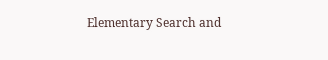Elementary Search and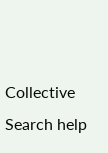Collective Search help